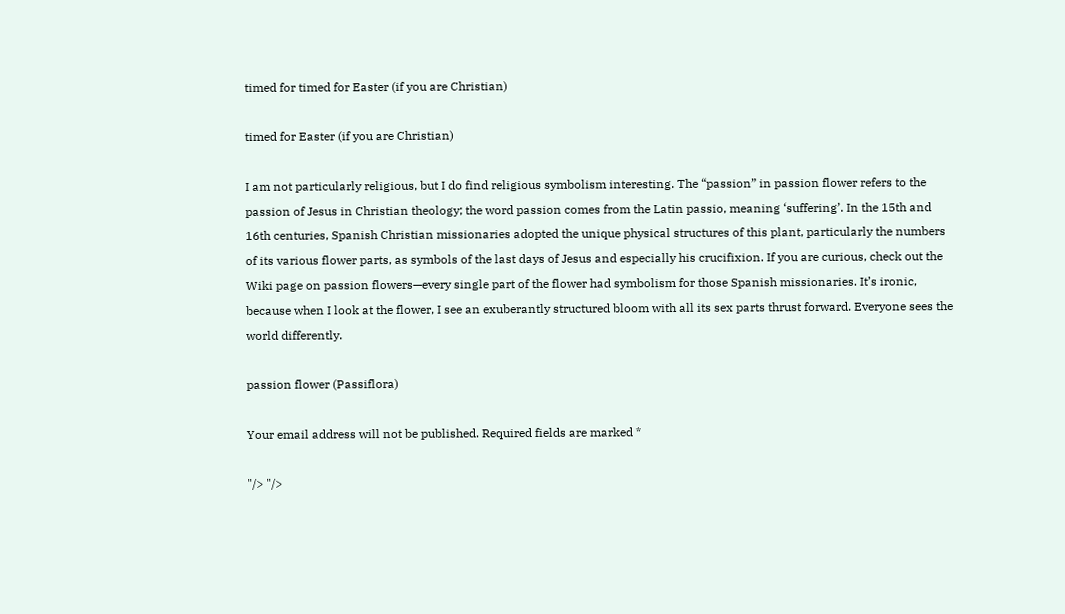timed for timed for Easter (if you are Christian)

timed for Easter (if you are Christian)

I am not particularly religious, but I do find religious symbolism interesting. The “passion” in passion flower refers to the passion of Jesus in Christian theology; the word passion comes from the Latin passio, meaning ‘suffering’. In the 15th and 16th centuries, Spanish Christian missionaries adopted the unique physical structures of this plant, particularly the numbers of its various flower parts, as symbols of the last days of Jesus and especially his crucifixion. If you are curious, check out the Wiki page on passion flowers—every single part of the flower had symbolism for those Spanish missionaries. It’s ironic, because when I look at the flower, I see an exuberantly structured bloom with all its sex parts thrust forward. Everyone sees the world differently.

passion flower (Passiflora)

Your email address will not be published. Required fields are marked *

"/> "/>